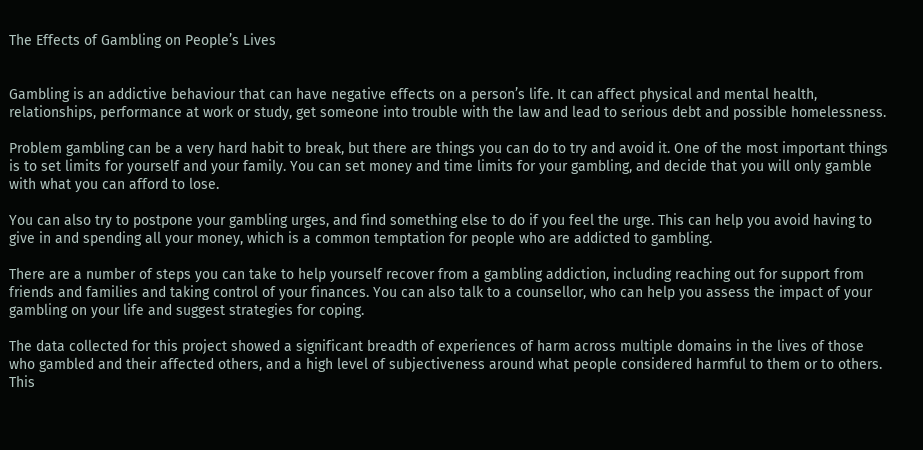The Effects of Gambling on People’s Lives


Gambling is an addictive behaviour that can have negative effects on a person’s life. It can affect physical and mental health, relationships, performance at work or study, get someone into trouble with the law and lead to serious debt and possible homelessness.

Problem gambling can be a very hard habit to break, but there are things you can do to try and avoid it. One of the most important things is to set limits for yourself and your family. You can set money and time limits for your gambling, and decide that you will only gamble with what you can afford to lose.

You can also try to postpone your gambling urges, and find something else to do if you feel the urge. This can help you avoid having to give in and spending all your money, which is a common temptation for people who are addicted to gambling.

There are a number of steps you can take to help yourself recover from a gambling addiction, including reaching out for support from friends and families and taking control of your finances. You can also talk to a counsellor, who can help you assess the impact of your gambling on your life and suggest strategies for coping.

The data collected for this project showed a significant breadth of experiences of harm across multiple domains in the lives of those who gambled and their affected others, and a high level of subjectiveness around what people considered harmful to them or to others. This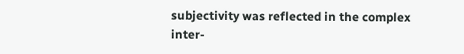subjectivity was reflected in the complex inter-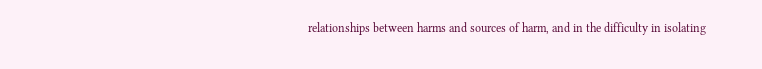relationships between harms and sources of harm, and in the difficulty in isolating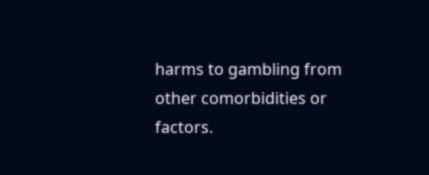harms to gambling from other comorbidities or factors.